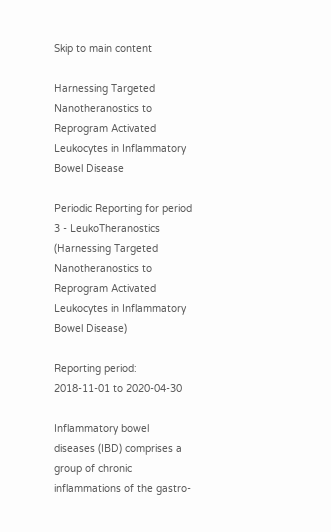Skip to main content

Harnessing Targeted Nanotheranostics to Reprogram Activated Leukocytes in Inflammatory Bowel Disease

Periodic Reporting for period 3 - LeukoTheranostics (Harnessing Targeted Nanotheranostics to Reprogram Activated Leukocytes in Inflammatory Bowel Disease)

Reporting period: 2018-11-01 to 2020-04-30

Inflammatory bowel diseases (IBD) comprises a group of chronic inflammations of the gastro-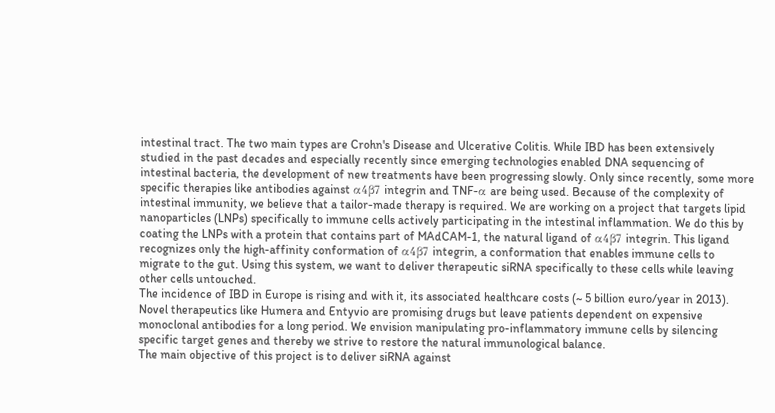intestinal tract. The two main types are Crohn's Disease and Ulcerative Colitis. While IBD has been extensively studied in the past decades and especially recently since emerging technologies enabled DNA sequencing of intestinal bacteria, the development of new treatments have been progressing slowly. Only since recently, some more specific therapies like antibodies against α4β7 integrin and TNF-α are being used. Because of the complexity of intestinal immunity, we believe that a tailor-made therapy is required. We are working on a project that targets lipid nanoparticles (LNPs) specifically to immune cells actively participating in the intestinal inflammation. We do this by coating the LNPs with a protein that contains part of MAdCAM-1, the natural ligand of α4β7 integrin. This ligand recognizes only the high-affinity conformation of α4β7 integrin, a conformation that enables immune cells to migrate to the gut. Using this system, we want to deliver therapeutic siRNA specifically to these cells while leaving other cells untouched.
The incidence of IBD in Europe is rising and with it, its associated healthcare costs (~ 5 billion euro/year in 2013). Novel therapeutics like Humera and Entyvio are promising drugs but leave patients dependent on expensive monoclonal antibodies for a long period. We envision manipulating pro-inflammatory immune cells by silencing specific target genes and thereby we strive to restore the natural immunological balance.
The main objective of this project is to deliver siRNA against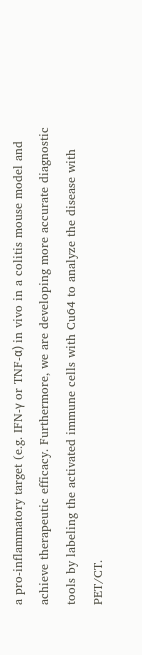a pro-inflammatory target (e.g. IFN-γ or TNF-α) in vivo in a colitis mouse model and achieve therapeutic efficacy. Furthermore, we are developing more accurate diagnostic tools by labeling the activated immune cells with Cu64 to analyze the disease with PET/CT.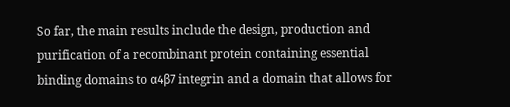So far, the main results include the design, production and purification of a recombinant protein containing essential binding domains to α4β7 integrin and a domain that allows for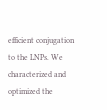efficient conjugation to the LNPs. We characterized and optimized the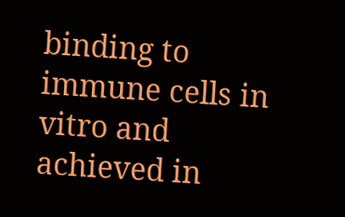binding to immune cells in vitro and achieved in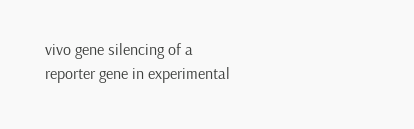vivo gene silencing of a reporter gene in experimental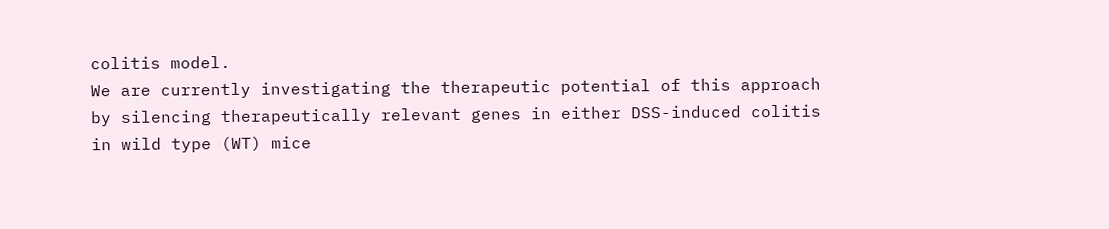colitis model.
We are currently investigating the therapeutic potential of this approach by silencing therapeutically relevant genes in either DSS-induced colitis in wild type (WT) mice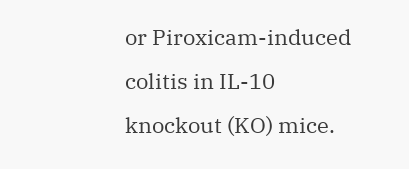or Piroxicam-induced colitis in IL-10 knockout (KO) mice.